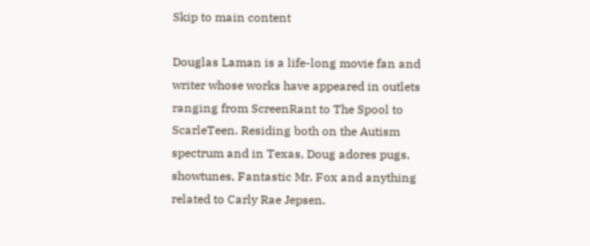Skip to main content

Douglas Laman is a life-long movie fan and writer whose works have appeared in outlets ranging from ScreenRant to The Spool to ScarleTeen. Residing both on the Autism spectrum and in Texas, Doug adores pugs, showtunes, Fantastic Mr. Fox and anything related to Carly Rae Jepsen.